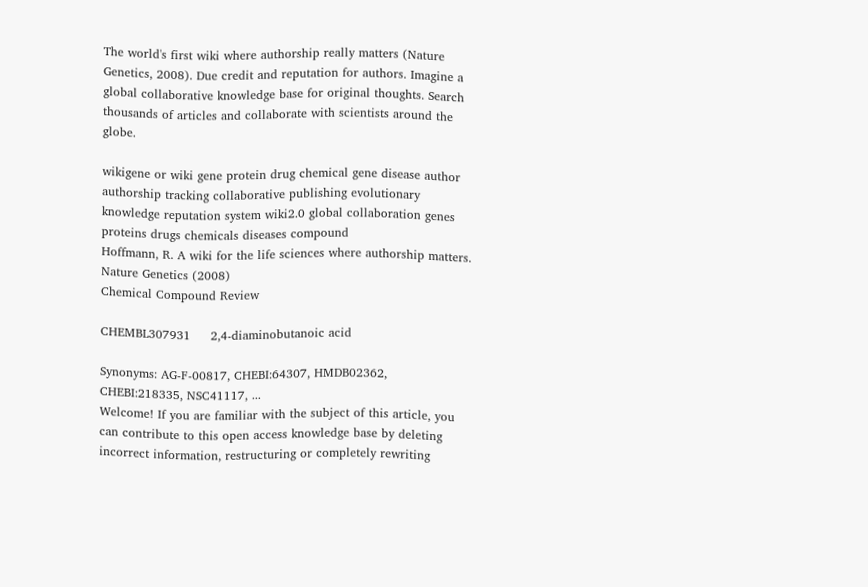The world's first wiki where authorship really matters (Nature Genetics, 2008). Due credit and reputation for authors. Imagine a global collaborative knowledge base for original thoughts. Search thousands of articles and collaborate with scientists around the globe.

wikigene or wiki gene protein drug chemical gene disease author authorship tracking collaborative publishing evolutionary knowledge reputation system wiki2.0 global collaboration genes proteins drugs chemicals diseases compound
Hoffmann, R. A wiki for the life sciences where authorship matters. Nature Genetics (2008)
Chemical Compound Review

CHEMBL307931     2,4-diaminobutanoic acid

Synonyms: AG-F-00817, CHEBI:64307, HMDB02362, CHEBI:218335, NSC41117, ...
Welcome! If you are familiar with the subject of this article, you can contribute to this open access knowledge base by deleting incorrect information, restructuring or completely rewriting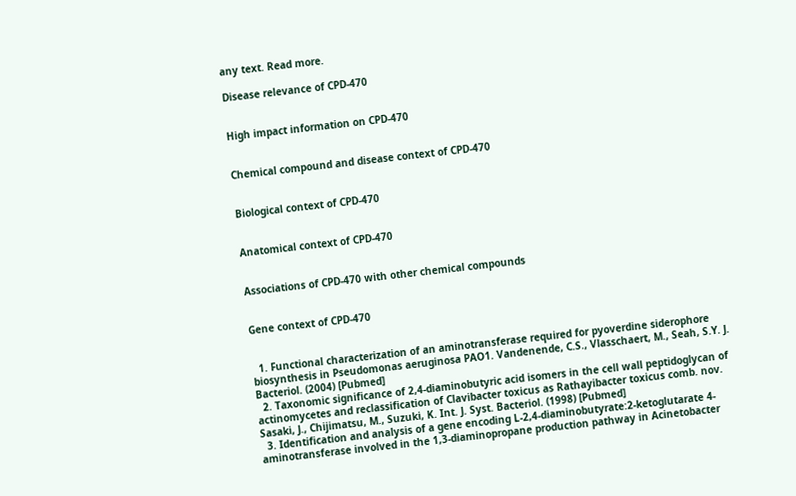any text. Read more.

Disease relevance of CPD-470


High impact information on CPD-470


Chemical compound and disease context of CPD-470


Biological context of CPD-470


Anatomical context of CPD-470


Associations of CPD-470 with other chemical compounds


Gene context of CPD-470


  1. Functional characterization of an aminotransferase required for pyoverdine siderophore biosynthesis in Pseudomonas aeruginosa PAO1. Vandenende, C.S., Vlasschaert, M., Seah, S.Y. J. Bacteriol. (2004) [Pubmed]
  2. Taxonomic significance of 2,4-diaminobutyric acid isomers in the cell wall peptidoglycan of actinomycetes and reclassification of Clavibacter toxicus as Rathayibacter toxicus comb. nov. Sasaki, J., Chijimatsu, M., Suzuki, K. Int. J. Syst. Bacteriol. (1998) [Pubmed]
  3. Identification and analysis of a gene encoding L-2,4-diaminobutyrate:2-ketoglutarate 4-aminotransferase involved in the 1,3-diaminopropane production pathway in Acinetobacter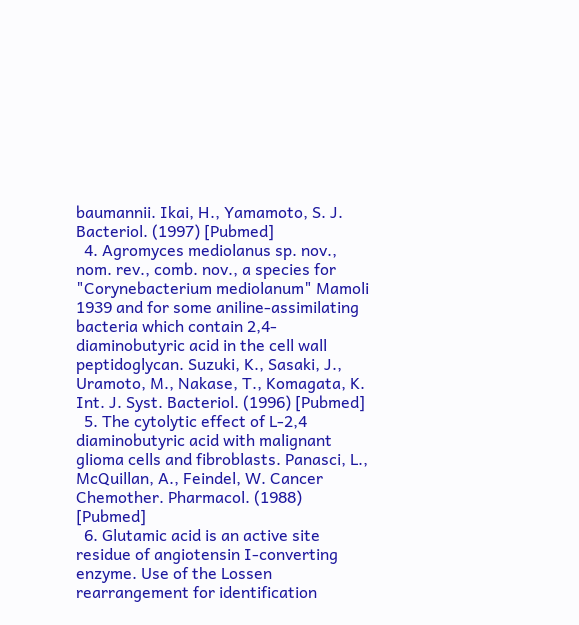baumannii. Ikai, H., Yamamoto, S. J. Bacteriol. (1997) [Pubmed]
  4. Agromyces mediolanus sp. nov., nom. rev., comb. nov., a species for "Corynebacterium mediolanum" Mamoli 1939 and for some aniline-assimilating bacteria which contain 2,4-diaminobutyric acid in the cell wall peptidoglycan. Suzuki, K., Sasaki, J., Uramoto, M., Nakase, T., Komagata, K. Int. J. Syst. Bacteriol. (1996) [Pubmed]
  5. The cytolytic effect of L-2,4 diaminobutyric acid with malignant glioma cells and fibroblasts. Panasci, L., McQuillan, A., Feindel, W. Cancer Chemother. Pharmacol. (1988) [Pubmed]
  6. Glutamic acid is an active site residue of angiotensin I-converting enzyme. Use of the Lossen rearrangement for identification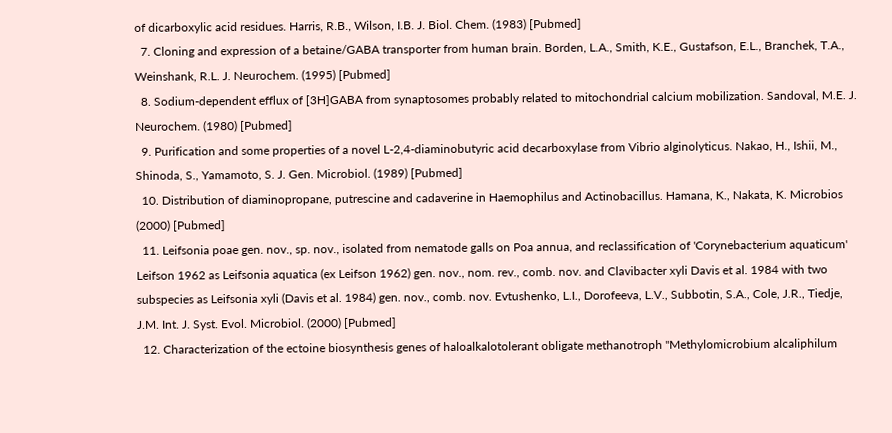of dicarboxylic acid residues. Harris, R.B., Wilson, I.B. J. Biol. Chem. (1983) [Pubmed]
  7. Cloning and expression of a betaine/GABA transporter from human brain. Borden, L.A., Smith, K.E., Gustafson, E.L., Branchek, T.A., Weinshank, R.L. J. Neurochem. (1995) [Pubmed]
  8. Sodium-dependent efflux of [3H]GABA from synaptosomes probably related to mitochondrial calcium mobilization. Sandoval, M.E. J. Neurochem. (1980) [Pubmed]
  9. Purification and some properties of a novel L-2,4-diaminobutyric acid decarboxylase from Vibrio alginolyticus. Nakao, H., Ishii, M., Shinoda, S., Yamamoto, S. J. Gen. Microbiol. (1989) [Pubmed]
  10. Distribution of diaminopropane, putrescine and cadaverine in Haemophilus and Actinobacillus. Hamana, K., Nakata, K. Microbios (2000) [Pubmed]
  11. Leifsonia poae gen. nov., sp. nov., isolated from nematode galls on Poa annua, and reclassification of 'Corynebacterium aquaticum' Leifson 1962 as Leifsonia aquatica (ex Leifson 1962) gen. nov., nom. rev., comb. nov. and Clavibacter xyli Davis et al. 1984 with two subspecies as Leifsonia xyli (Davis et al. 1984) gen. nov., comb. nov. Evtushenko, L.I., Dorofeeva, L.V., Subbotin, S.A., Cole, J.R., Tiedje, J.M. Int. J. Syst. Evol. Microbiol. (2000) [Pubmed]
  12. Characterization of the ectoine biosynthesis genes of haloalkalotolerant obligate methanotroph "Methylomicrobium alcaliphilum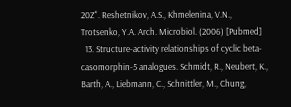20Z". Reshetnikov, A.S., Khmelenina, V.N., Trotsenko, Y.A. Arch. Microbiol. (2006) [Pubmed]
  13. Structure-activity relationships of cyclic beta-casomorphin-5 analogues. Schmidt, R., Neubert, K., Barth, A., Liebmann, C., Schnittler, M., Chung,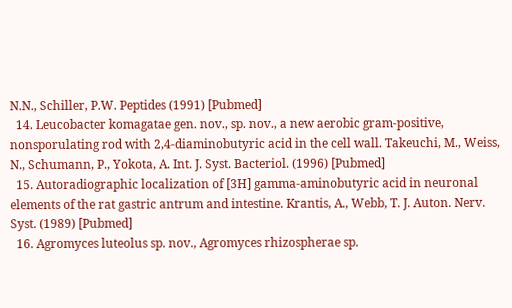N.N., Schiller, P.W. Peptides (1991) [Pubmed]
  14. Leucobacter komagatae gen. nov., sp. nov., a new aerobic gram-positive, nonsporulating rod with 2,4-diaminobutyric acid in the cell wall. Takeuchi, M., Weiss, N., Schumann, P., Yokota, A. Int. J. Syst. Bacteriol. (1996) [Pubmed]
  15. Autoradiographic localization of [3H] gamma-aminobutyric acid in neuronal elements of the rat gastric antrum and intestine. Krantis, A., Webb, T. J. Auton. Nerv. Syst. (1989) [Pubmed]
  16. Agromyces luteolus sp. nov., Agromyces rhizospherae sp.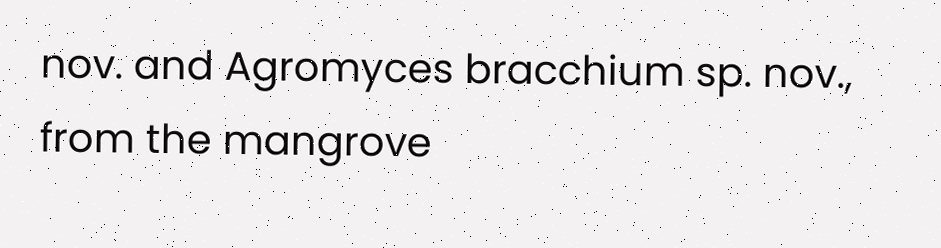nov. and Agromyces bracchium sp. nov., from the mangrove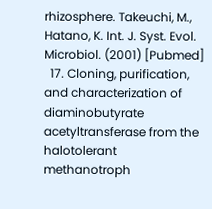rhizosphere. Takeuchi, M., Hatano, K. Int. J. Syst. Evol. Microbiol. (2001) [Pubmed]
  17. Cloning, purification, and characterization of diaminobutyrate acetyltransferase from the halotolerant methanotroph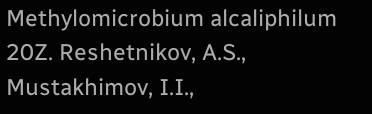Methylomicrobium alcaliphilum 20Z. Reshetnikov, A.S., Mustakhimov, I.I.,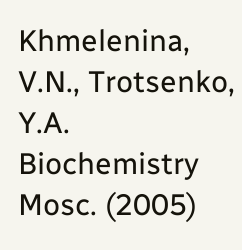Khmelenina, V.N., Trotsenko, Y.A. Biochemistry Mosc. (2005)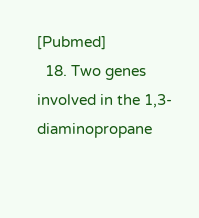[Pubmed]
  18. Two genes involved in the 1,3-diaminopropane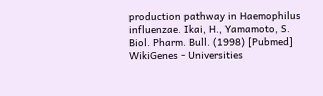production pathway in Haemophilus influenzae. Ikai, H., Yamamoto, S. Biol. Pharm. Bull. (1998) [Pubmed]
WikiGenes - Universities